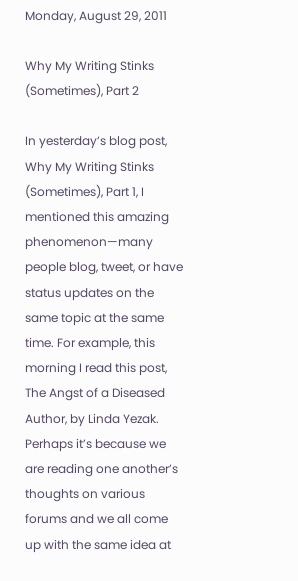Monday, August 29, 2011

Why My Writing Stinks (Sometimes), Part 2

In yesterday’s blog post, Why My Writing Stinks (Sometimes), Part 1, I mentioned this amazing phenomenon—many people blog, tweet, or have status updates on the same topic at the same time. For example, this morning I read this post, The Angst of a Diseased Author, by Linda Yezak. Perhaps it’s because we are reading one another’s thoughts on various forums and we all come up with the same idea at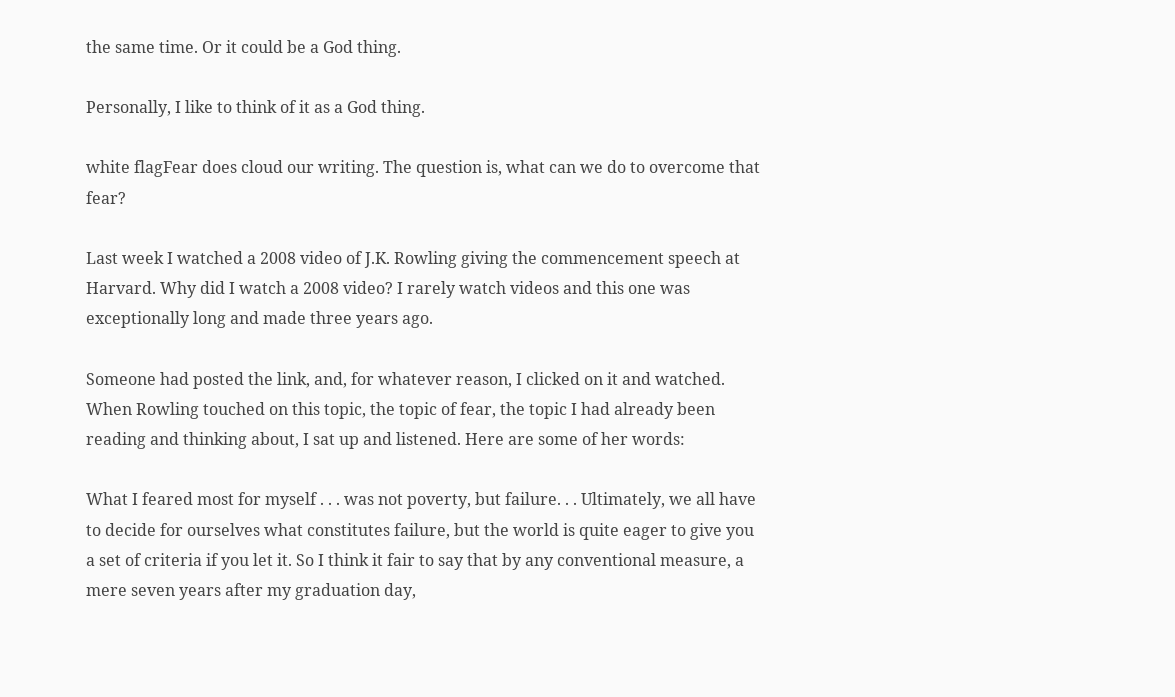the same time. Or it could be a God thing.

Personally, I like to think of it as a God thing.

white flagFear does cloud our writing. The question is, what can we do to overcome that fear?

Last week I watched a 2008 video of J.K. Rowling giving the commencement speech at Harvard. Why did I watch a 2008 video? I rarely watch videos and this one was exceptionally long and made three years ago.

Someone had posted the link, and, for whatever reason, I clicked on it and watched. When Rowling touched on this topic, the topic of fear, the topic I had already been reading and thinking about, I sat up and listened. Here are some of her words:

What I feared most for myself . . . was not poverty, but failure. . . Ultimately, we all have to decide for ourselves what constitutes failure, but the world is quite eager to give you a set of criteria if you let it. So I think it fair to say that by any conventional measure, a mere seven years after my graduation day,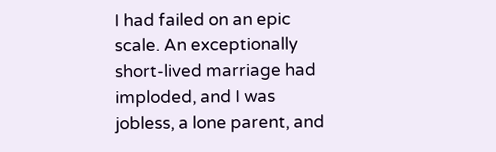I had failed on an epic scale. An exceptionally short-lived marriage had imploded, and I was jobless, a lone parent, and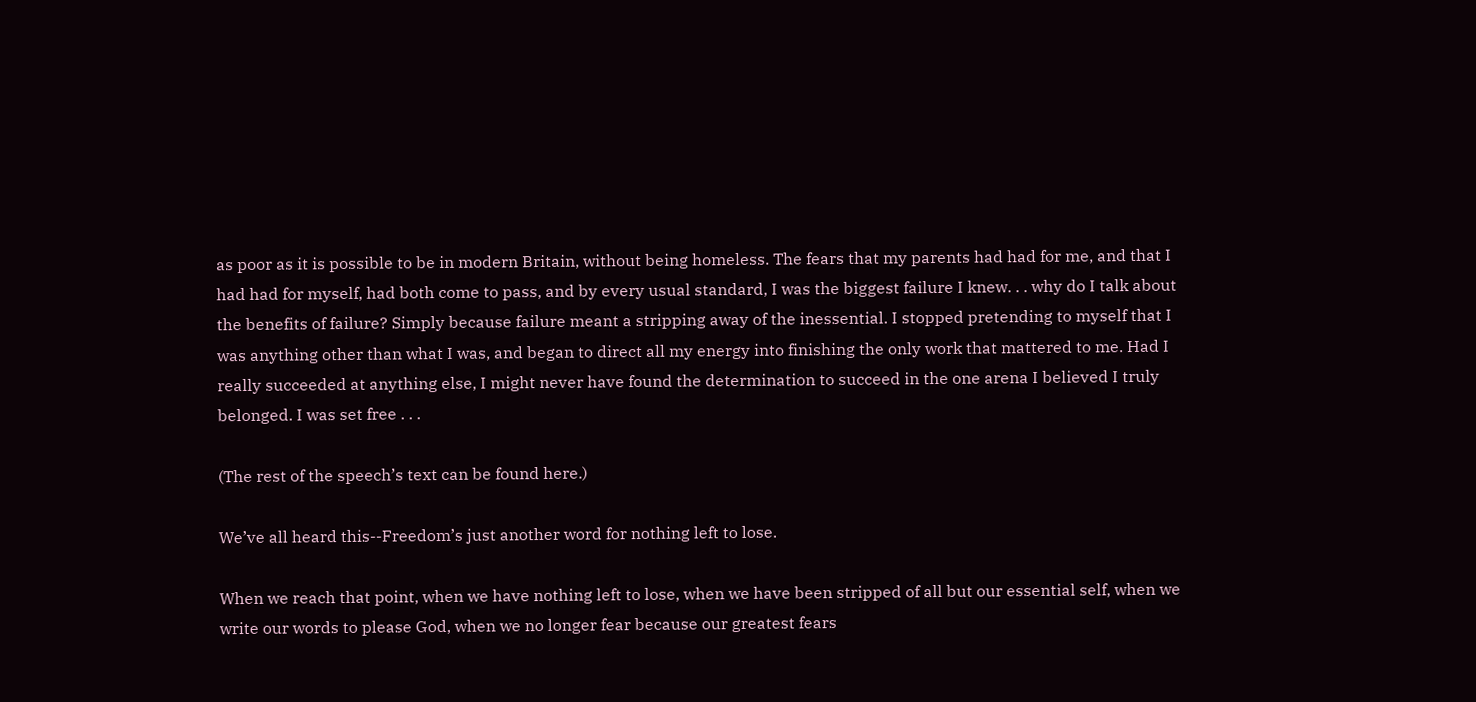as poor as it is possible to be in modern Britain, without being homeless. The fears that my parents had had for me, and that I had had for myself, had both come to pass, and by every usual standard, I was the biggest failure I knew. . . why do I talk about the benefits of failure? Simply because failure meant a stripping away of the inessential. I stopped pretending to myself that I was anything other than what I was, and began to direct all my energy into finishing the only work that mattered to me. Had I really succeeded at anything else, I might never have found the determination to succeed in the one arena I believed I truly belonged. I was set free . . .

(The rest of the speech’s text can be found here.)

We’ve all heard this--Freedom’s just another word for nothing left to lose.

When we reach that point, when we have nothing left to lose, when we have been stripped of all but our essential self, when we write our words to please God, when we no longer fear because our greatest fears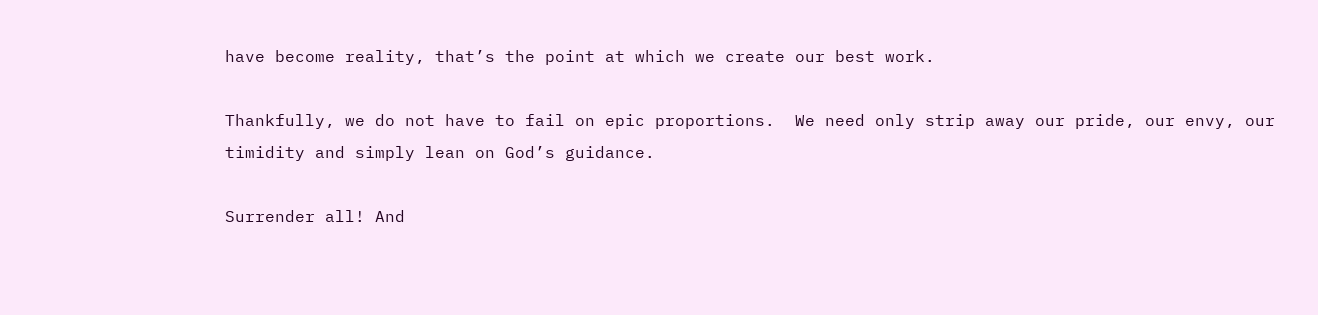have become reality, that’s the point at which we create our best work.

Thankfully, we do not have to fail on epic proportions.  We need only strip away our pride, our envy, our timidity and simply lean on God’s guidance.

Surrender all! And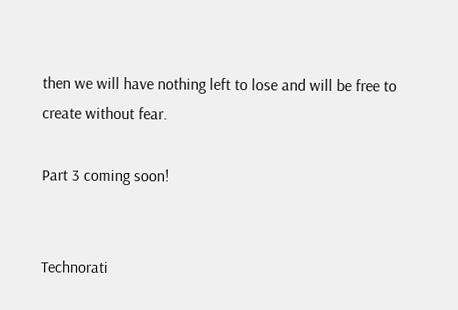then we will have nothing left to lose and will be free to create without fear.

Part 3 coming soon!


Technorati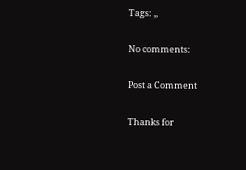Tags: ,,

No comments:

Post a Comment

Thanks for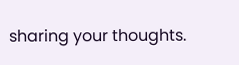sharing your thoughts.